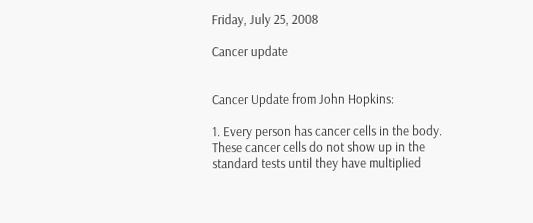Friday, July 25, 2008

Cancer update


Cancer Update from John Hopkins:

1. Every person has cancer cells in the body.
These cancer cells do not show up in the standard tests until they have multiplied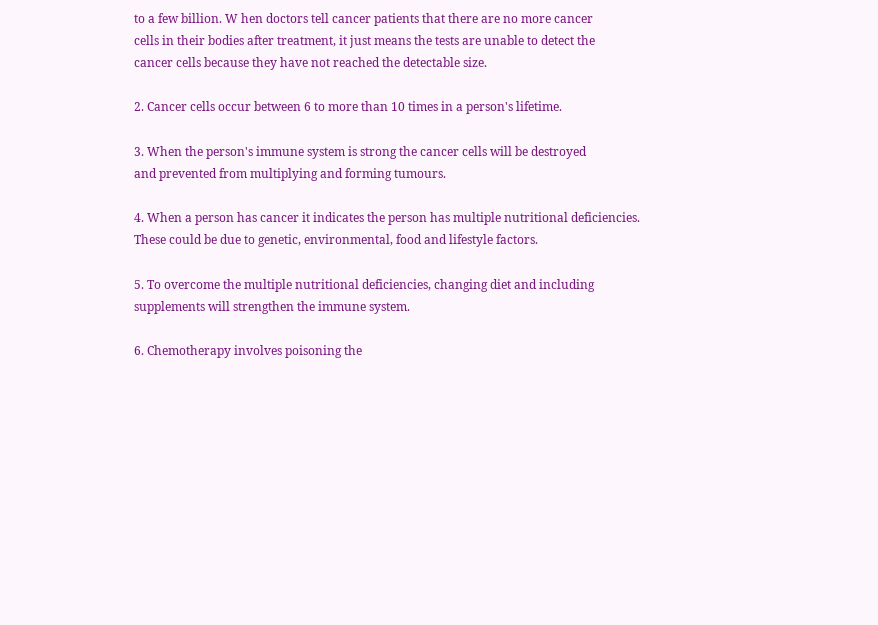to a few billion. W hen doctors tell cancer patients that there are no more cancer
cells in their bodies after treatment, it just means the tests are unable to detect the
cancer cells because they have not reached the detectable size.

2. Cancer cells occur between 6 to more than 10 times in a person's lifetime.

3. When the person's immune system is strong the cancer cells will be destroyed
and prevented from multiplying and forming tumours.

4. When a person has cancer it indicates the person has multiple nutritional deficiencies.
These could be due to genetic, environmental, food and lifestyle factors.

5. To overcome the multiple nutritional deficiencies, changing diet and including
supplements will strengthen the immune system.

6. Chemotherapy involves poisoning the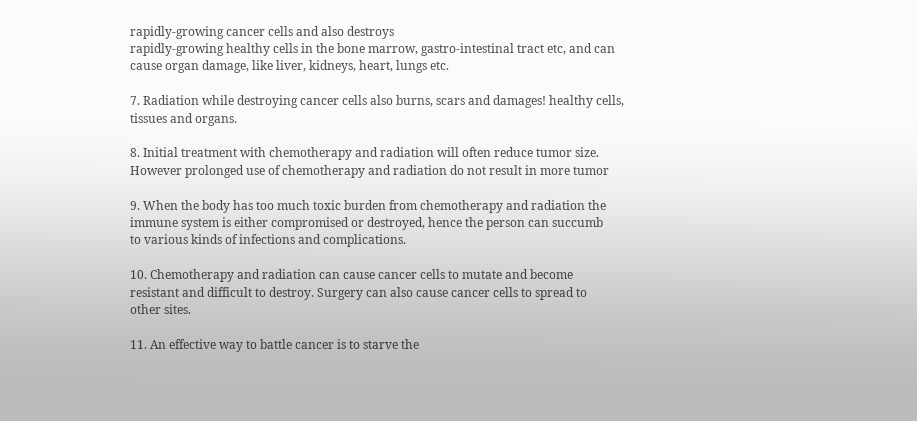rapidly-growing cancer cells and also destroys
rapidly-growing healthy cells in the bone marrow, gastro-intestinal tract etc, and can
cause organ damage, like liver, kidneys, heart, lungs etc.

7. Radiation while destroying cancer cells also burns, scars and damages! healthy cells,
tissues and organs.

8. Initial treatment with chemotherapy and radiation will often reduce tumor size.
However prolonged use of chemotherapy and radiation do not result in more tumor

9. When the body has too much toxic burden from chemotherapy and radiation the
immune system is either compromised or destroyed, hence the person can succumb
to various kinds of infections and complications.

10. Chemotherapy and radiation can cause cancer cells to mutate and become
resistant and difficult to destroy. Surgery can also cause cancer cells to spread to
other sites.

11. An effective way to battle cancer is to starve the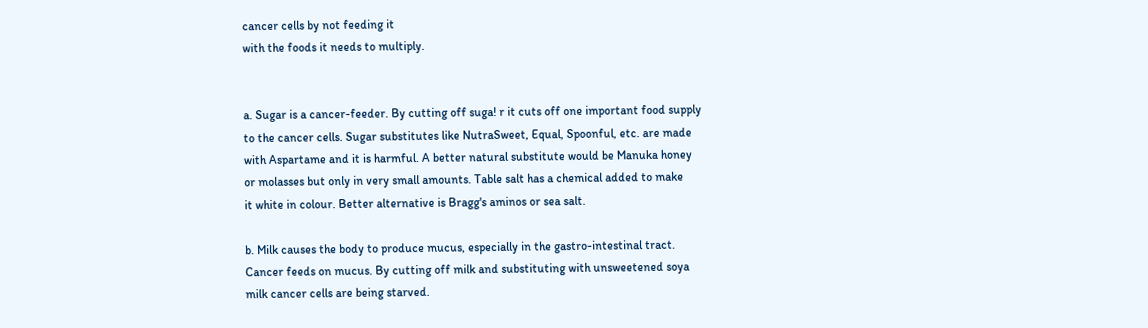cancer cells by not feeding it
with the foods it needs to multiply.


a. Sugar is a cancer-feeder. By cutting off suga! r it cuts off one important food supply
to the cancer cells. Sugar substitutes like NutraSweet, Equal, Spoonful, etc. are made
with Aspartame and it is harmful. A better natural substitute would be Manuka honey
or molasses but only in very small amounts. Table salt has a chemical added to make
it white in colour. Better alternative is Bragg's aminos or sea salt.

b. Milk causes the body to produce mucus, especially in the gastro-intestinal tract.
Cancer feeds on mucus. By cutting off milk and substituting with unsweetened soya
milk cancer cells are being starved.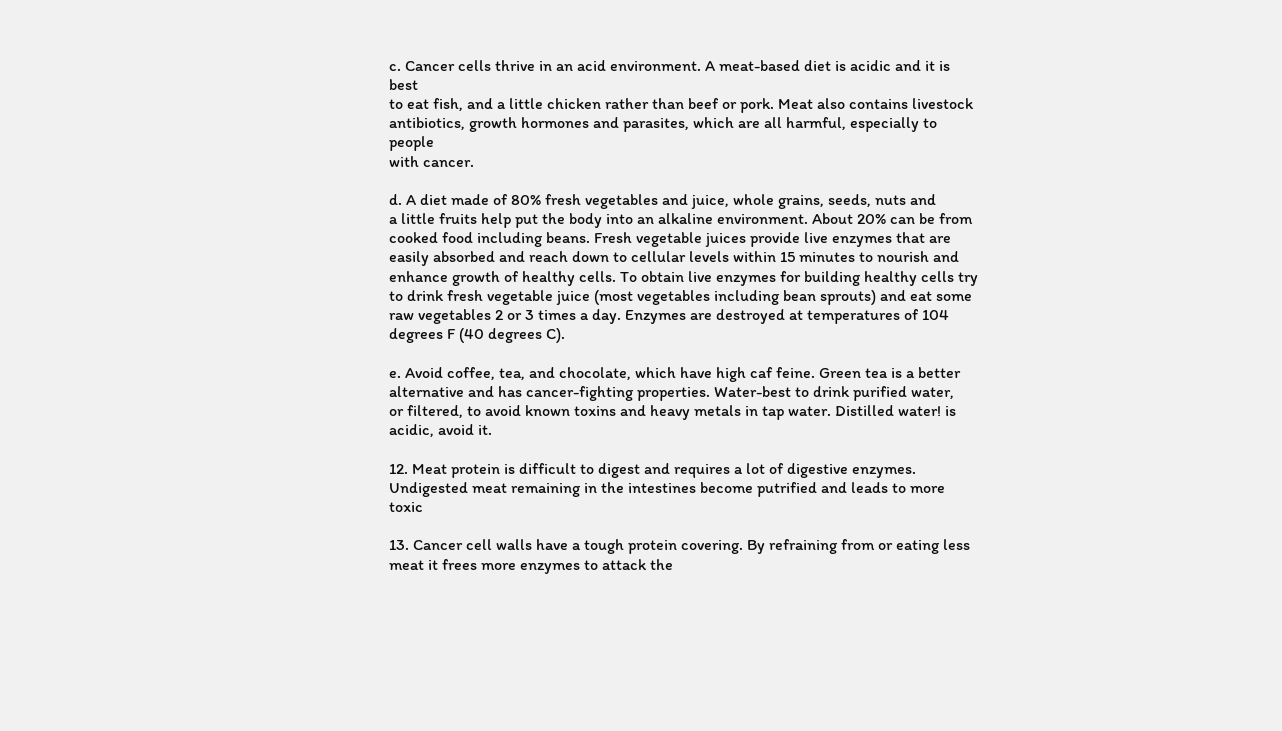c. Cancer cells thrive in an acid environment. A meat-based diet is acidic and it is best
to eat fish, and a little chicken rather than beef or pork. Meat also contains livestock
antibiotics, growth hormones and parasites, which are all harmful, especially to people
with cancer.

d. A diet made of 80% fresh vegetables and juice, whole grains, seeds, nuts and
a little fruits help put the body into an alkaline environment. About 20% can be from
cooked food including beans. Fresh vegetable juices provide live enzymes that are
easily absorbed and reach down to cellular levels within 15 minutes to nourish and
enhance growth of healthy cells. To obtain live enzymes for building healthy cells try
to drink fresh vegetable juice (most vegetables including bean sprouts) and eat some
raw vegetables 2 or 3 times a day. Enzymes are destroyed at temperatures of 104
degrees F (40 degrees C).

e. Avoid coffee, tea, and chocolate, which have high caf feine. Green tea is a better
alternative and has cancer-fighting properties. Water-best to drink purified water,
or filtered, to avoid known toxins and heavy metals in tap water. Distilled water! is
acidic, avoid it.

12. Meat protein is difficult to digest and requires a lot of digestive enzymes.
Undigested meat remaining in the intestines become putrified and leads to more toxic

13. Cancer cell walls have a tough protein covering. By refraining from or eating less
meat it frees more enzymes to attack the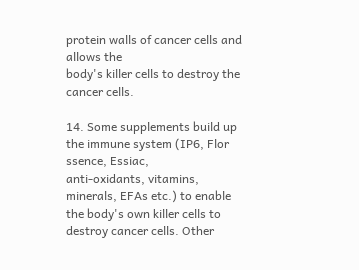protein walls of cancer cells and allows the
body's killer cells to destroy the cancer cells.

14. Some supplements build up the immune system (IP6, Flor ssence, Essiac,
anti-oxidants, vitamins, minerals, EFAs etc.) to enable the body's own killer cells to
destroy cancer cells. Other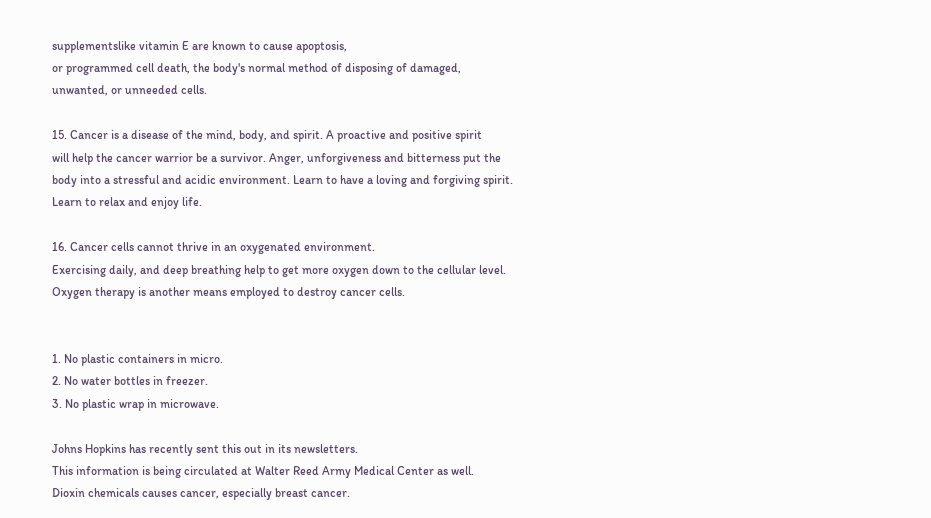supplementslike vitamin E are known to cause apoptosis,
or programmed cell death, the body's normal method of disposing of damaged,
unwanted, or unneeded cells.

15. Cancer is a disease of the mind, body, and spirit. A proactive and positive spirit
will help the cancer warrior be a survivor. Anger, unforgiveness and bitterness put the
body into a stressful and acidic environment. Learn to have a loving and forgiving spirit.
Learn to relax and enjoy life.

16. Cancer cells cannot thrive in an oxygenated environment.
Exercising daily, and deep breathing help to get more oxygen down to the cellular level.
Oxygen therapy is another means employed to destroy cancer cells.


1. No plastic containers in micro.
2. No water bottles in freezer.
3. No plastic wrap in microwave.

Johns Hopkins has recently sent this out in its newsletters.
This information is being circulated at Walter Reed Army Medical Center as well.
Dioxin chemicals causes cancer, especially breast cancer.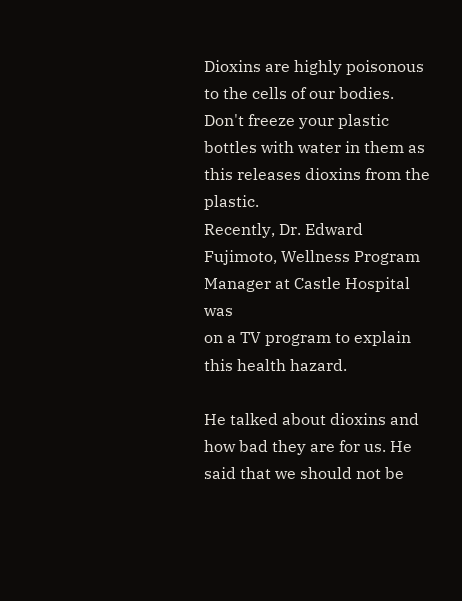Dioxins are highly poisonous to the cells of our bodies. Don't freeze your plastic
bottles with water in them as this releases dioxins from the plastic.
Recently, Dr. Edward Fujimoto, Wellness Program Manager at Castle Hospital was
on a TV program to explain this health hazard.

He talked about dioxins and how bad they are for us. He said that we should not be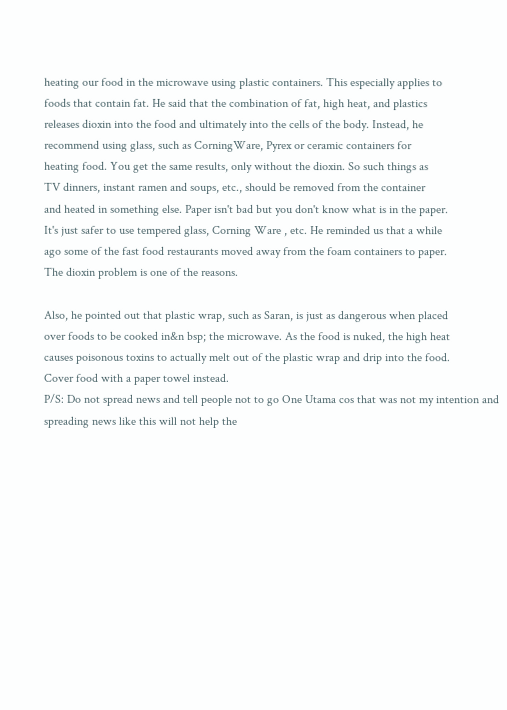heating our food in the microwave using plastic containers. This especially applies to
foods that contain fat. He said that the combination of fat, high heat, and plastics
releases dioxin into the food and ultimately into the cells of the body. Instead, he
recommend using glass, such as CorningWare, Pyrex or ceramic containers for
heating food. You get the same results, only without the dioxin. So such things as
TV dinners, instant ramen and soups, etc., should be removed from the container
and heated in something else. Paper isn't bad but you don't know what is in the paper.
It's just safer to use tempered glass, Corning Ware , etc. He reminded us that a while
ago some of the fast food restaurants moved away from the foam containers to paper.
The dioxin problem is one of the reasons.

Also, he pointed out that plastic wrap, such as Saran, is just as dangerous when placed
over foods to be cooked in&n bsp; the microwave. As the food is nuked, the high heat
causes poisonous toxins to actually melt out of the plastic wrap and drip into the food.
Cover food with a paper towel instead.
P/S: Do not spread news and tell people not to go One Utama cos that was not my intention and
spreading news like this will not help the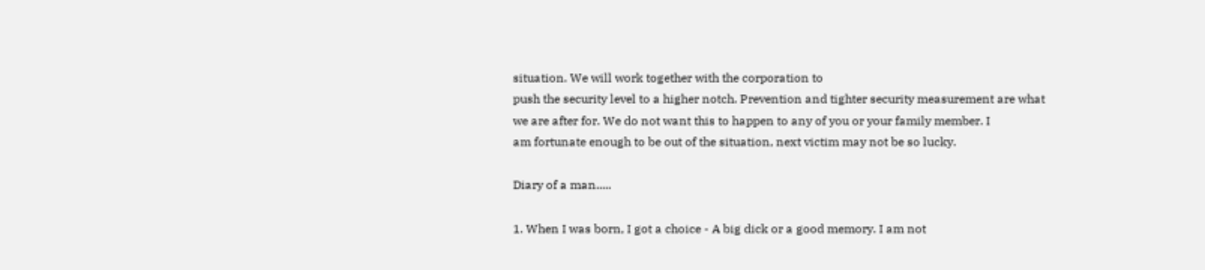situation. We will work together with the corporation to
push the security level to a higher notch. Prevention and tighter security measurement are what
we are after for. We do not want this to happen to any of you or your family member. I
am fortunate enough to be out of the situation, next victim may not be so lucky.

Diary of a man.....

1. When I was born, I got a choice - A big dick or a good memory. I am not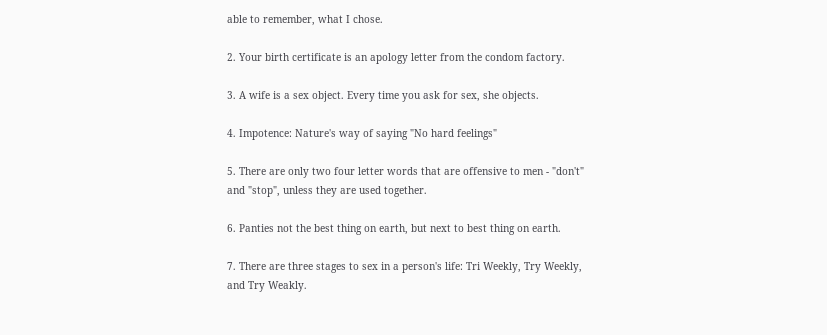able to remember, what I chose.

2. Your birth certificate is an apology letter from the condom factory.

3. A wife is a sex object. Every time you ask for sex, she objects.

4. Impotence: Nature's way of saying "No hard feelings"

5. There are only two four letter words that are offensive to men - "don't" and "stop", unless they are used together.

6. Panties not the best thing on earth, but next to best thing on earth.

7. There are three stages to sex in a person's life: Tri Weekly, Try Weekly, and Try Weakly.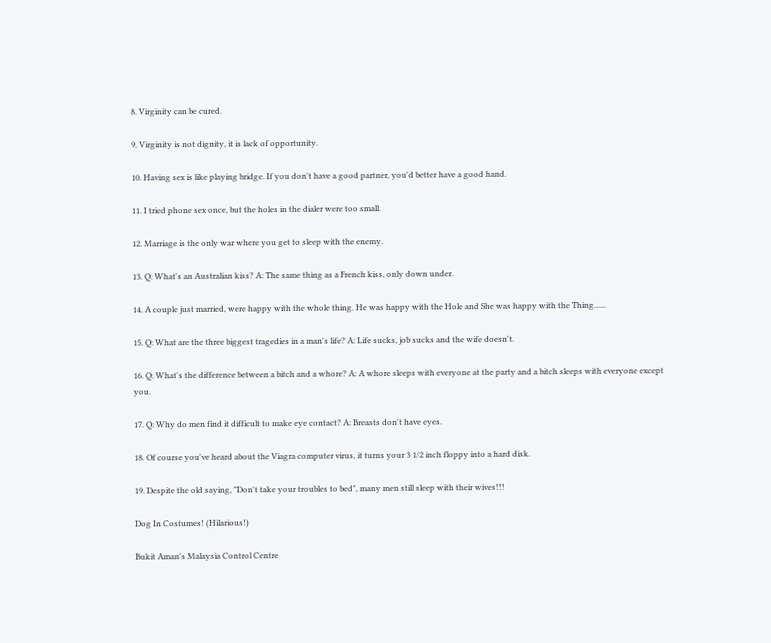8. Virginity can be cured.

9. Virginity is not dignity, it is lack of opportunity.

10. Having sex is like playing bridge. If you don't have a good partner, you'd better have a good hand.

11. I tried phone sex once, but the holes in the dialer were too small.

12. Marriage is the only war where you get to sleep with the enemy.

13. Q: What's an Australian kiss? A: The same thing as a French kiss, only down under.

14. A couple just married, were happy with the whole thing. He was happy with the Hole and She was happy with the Thing......

15. Q: What are the three biggest tragedies in a man's life? A: Life sucks, job sucks and the wife doesn't.

16. Q: What's the difference between a bitch and a whore? A: A whore sleeps with everyone at the party and a bitch sleeps with everyone except you.

17. Q: Why do men find it difficult to make eye contact? A: Breasts don't have eyes.

18. Of course you've heard about the Viagra computer virus, it turns your 3 1/2 inch floppy into a hard disk.

19. Despite the old saying, "Don't take your troubles to bed", many men still sleep with their wives!!!

Dog In Costumes! (Hilarious!)

Bukit Aman's Malaysia Control Centre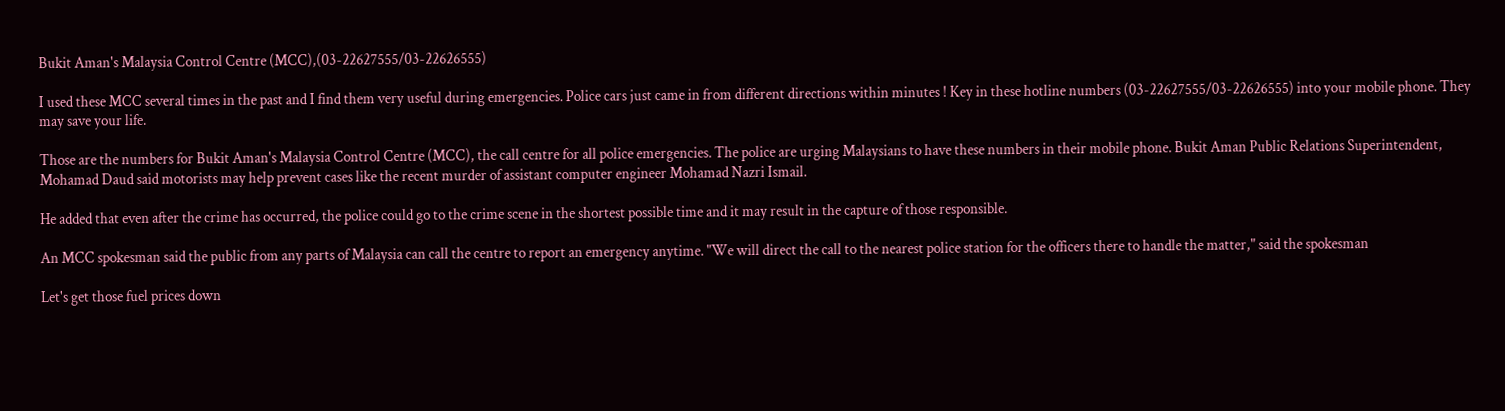Bukit Aman's Malaysia Control Centre (MCC),(03-22627555/03-22626555)

I used these MCC several times in the past and I find them very useful during emergencies. Police cars just came in from different directions within minutes ! Key in these hotline numbers (03-22627555/03-22626555) into your mobile phone. They may save your life.

Those are the numbers for Bukit Aman's Malaysia Control Centre (MCC), the call centre for all police emergencies. The police are urging Malaysians to have these numbers in their mobile phone. Bukit Aman Public Relations Superintendent, Mohamad Daud said motorists may help prevent cases like the recent murder of assistant computer engineer Mohamad Nazri Ismail.

He added that even after the crime has occurred, the police could go to the crime scene in the shortest possible time and it may result in the capture of those responsible.

An MCC spokesman said the public from any parts of Malaysia can call the centre to report an emergency anytime. "We will direct the call to the nearest police station for the officers there to handle the matter," said the spokesman

Let's get those fuel prices down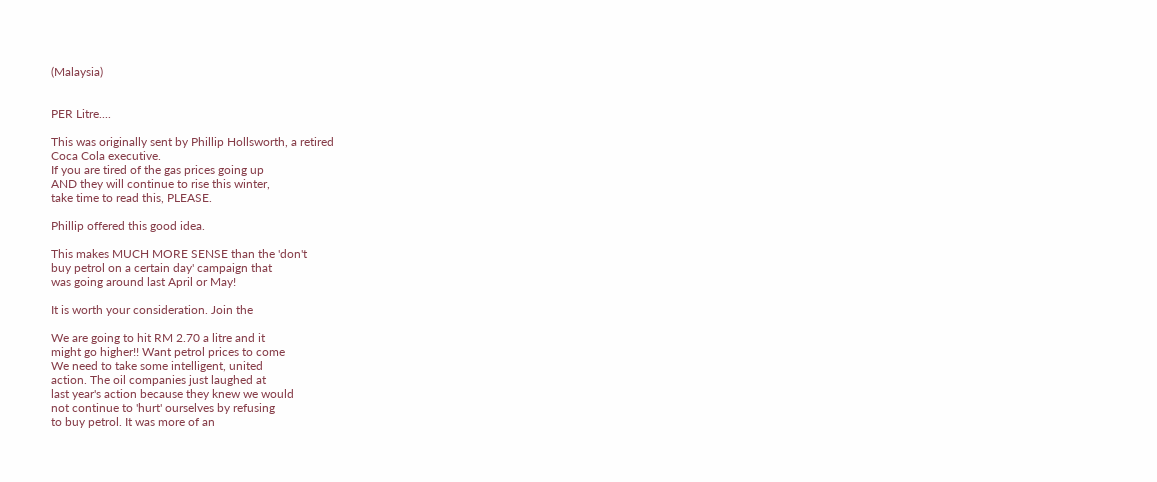(Malaysia)


PER Litre....

This was originally sent by Phillip Hollsworth, a retired
Coca Cola executive.
If you are tired of the gas prices going up
AND they will continue to rise this winter,
take time to read this, PLEASE.

Phillip offered this good idea.

This makes MUCH MORE SENSE than the 'don't
buy petrol on a certain day' campaign that
was going around last April or May!

It is worth your consideration. Join the

We are going to hit RM 2.70 a litre and it
might go higher!! Want petrol prices to come
We need to take some intelligent, united
action. The oil companies just laughed at
last year's action because they knew we would
not continue to 'hurt' ourselves by refusing
to buy petrol. It was more of an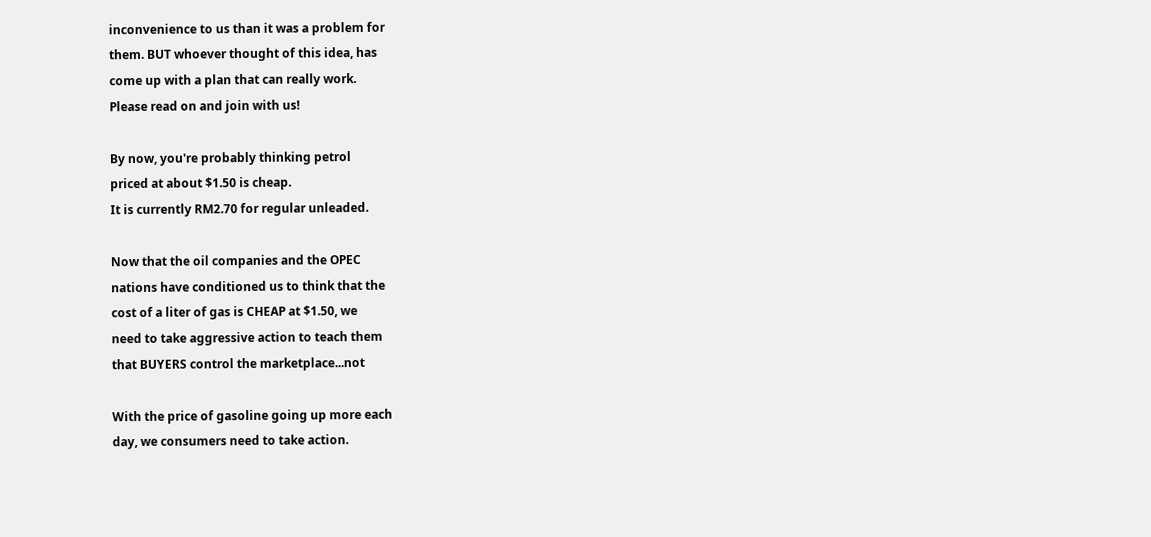inconvenience to us than it was a problem for
them. BUT whoever thought of this idea, has
come up with a plan that can really work.
Please read on and join with us!

By now, you're probably thinking petrol
priced at about $1.50 is cheap.
It is currently RM2.70 for regular unleaded.

Now that the oil companies and the OPEC
nations have conditioned us to think that the
cost of a liter of gas is CHEAP at $1.50, we
need to take aggressive action to teach them
that BUYERS control the marketplace...not

With the price of gasoline going up more each
day, we consumers need to take action.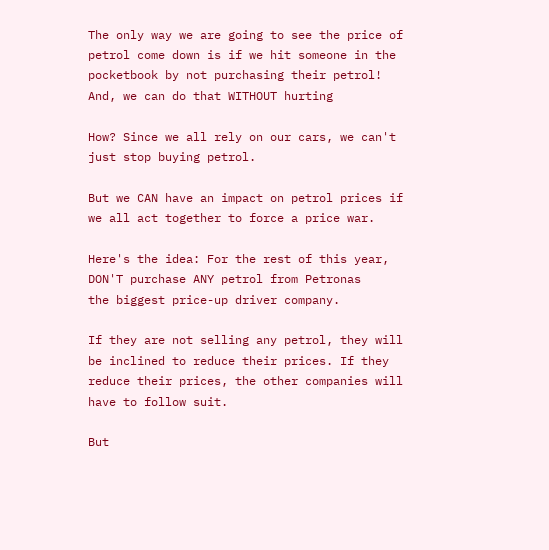The only way we are going to see the price of
petrol come down is if we hit someone in the
pocketbook by not purchasing their petrol!
And, we can do that WITHOUT hurting

How? Since we all rely on our cars, we can't
just stop buying petrol.

But we CAN have an impact on petrol prices if
we all act together to force a price war.

Here's the idea: For the rest of this year,
DON'T purchase ANY petrol from Petronas
the biggest price-up driver company.

If they are not selling any petrol, they will
be inclined to reduce their prices. If they
reduce their prices, the other companies will
have to follow suit.

But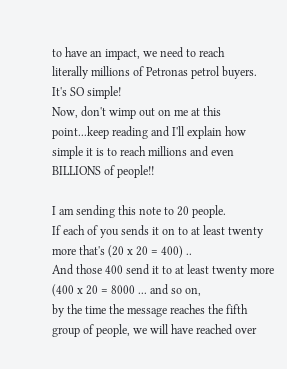to have an impact, we need to reach
literally millions of Petronas petrol buyers.
It's SO simple!
Now, don't wimp out on me at this
point...keep reading and I'll explain how
simple it is to reach millions and even
BILLIONS of people!!

I am sending this note to 20 people.
If each of you sends it on to at least twenty
more that's (20 x 20 = 400) ..
And those 400 send it to at least twenty more
(400 x 20 = 8000 ... and so on,
by the time the message reaches the fifth
group of people, we will have reached over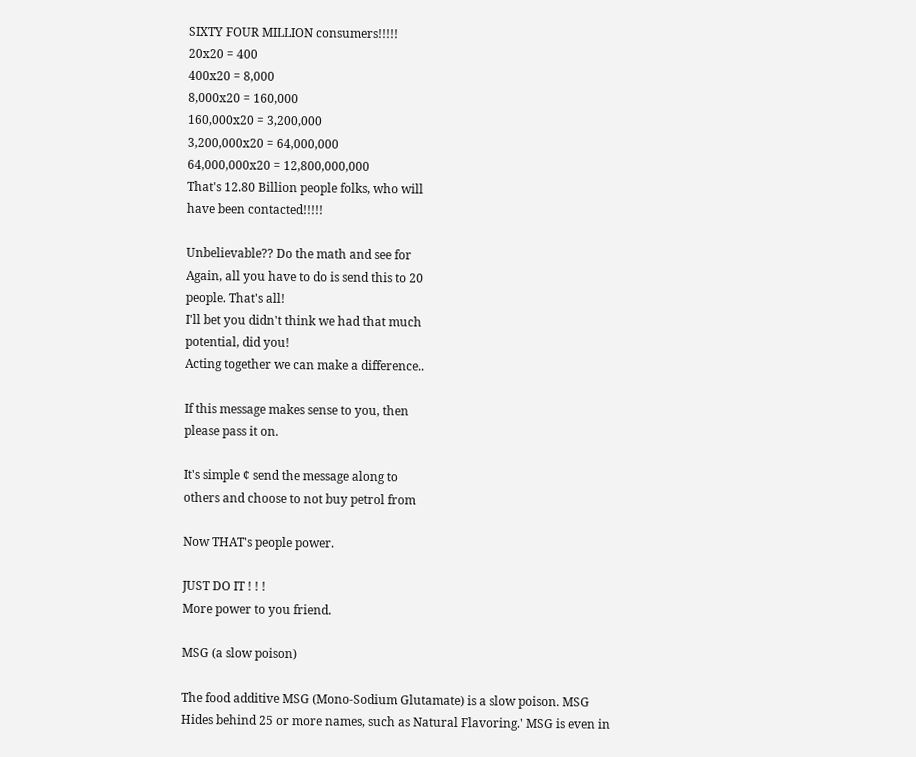SIXTY FOUR MILLION consumers!!!!!
20x20 = 400
400x20 = 8,000
8,000x20 = 160,000
160,000x20 = 3,200,000
3,200,000x20 = 64,000,000
64,000,000x20 = 12,800,000,000
That's 12.80 Billion people folks, who will
have been contacted!!!!!

Unbelievable?? Do the math and see for
Again, all you have to do is send this to 20
people. That's all!
I'll bet you didn't think we had that much
potential, did you!
Acting together we can make a difference..

If this message makes sense to you, then
please pass it on.

It's simple ¢ send the message along to
others and choose to not buy petrol from

Now THAT's people power.

JUST DO IT ! ! !
More power to you friend.

MSG (a slow poison)

The food additive MSG (Mono-Sodium Glutamate) is a slow poison. MSG
Hides behind 25 or more names, such as Natural Flavoring.' MSG is even in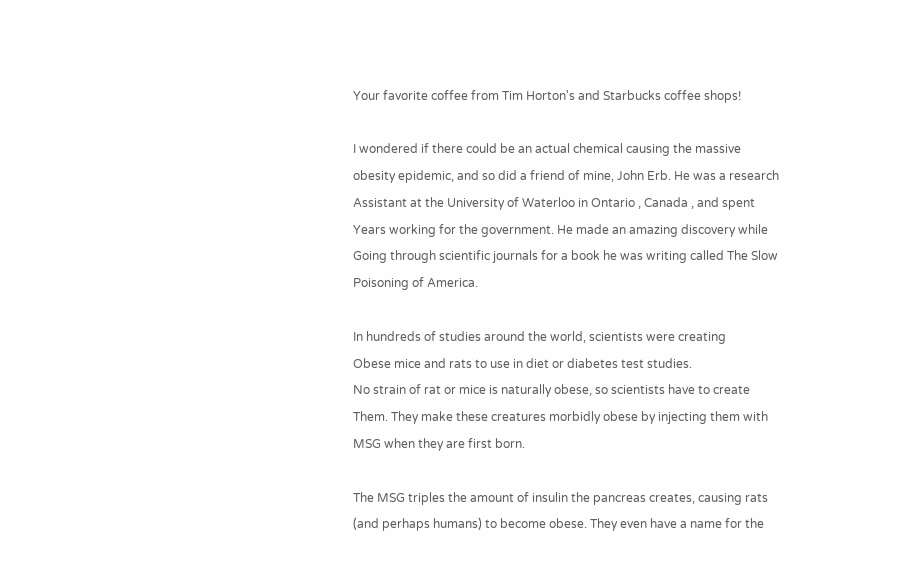Your favorite coffee from Tim Horton's and Starbucks coffee shops!

I wondered if there could be an actual chemical causing the massive
obesity epidemic, and so did a friend of mine, John Erb. He was a research
Assistant at the University of Waterloo in Ontario , Canada , and spent
Years working for the government. He made an amazing discovery while
Going through scientific journals for a book he was writing called The Slow
Poisoning of America.

In hundreds of studies around the world, scientists were creating
Obese mice and rats to use in diet or diabetes test studies.
No strain of rat or mice is naturally obese, so scientists have to create
Them. They make these creatures morbidly obese by injecting them with
MSG when they are first born.

The MSG triples the amount of insulin the pancreas creates, causing rats
(and perhaps humans) to become obese. They even have a name for the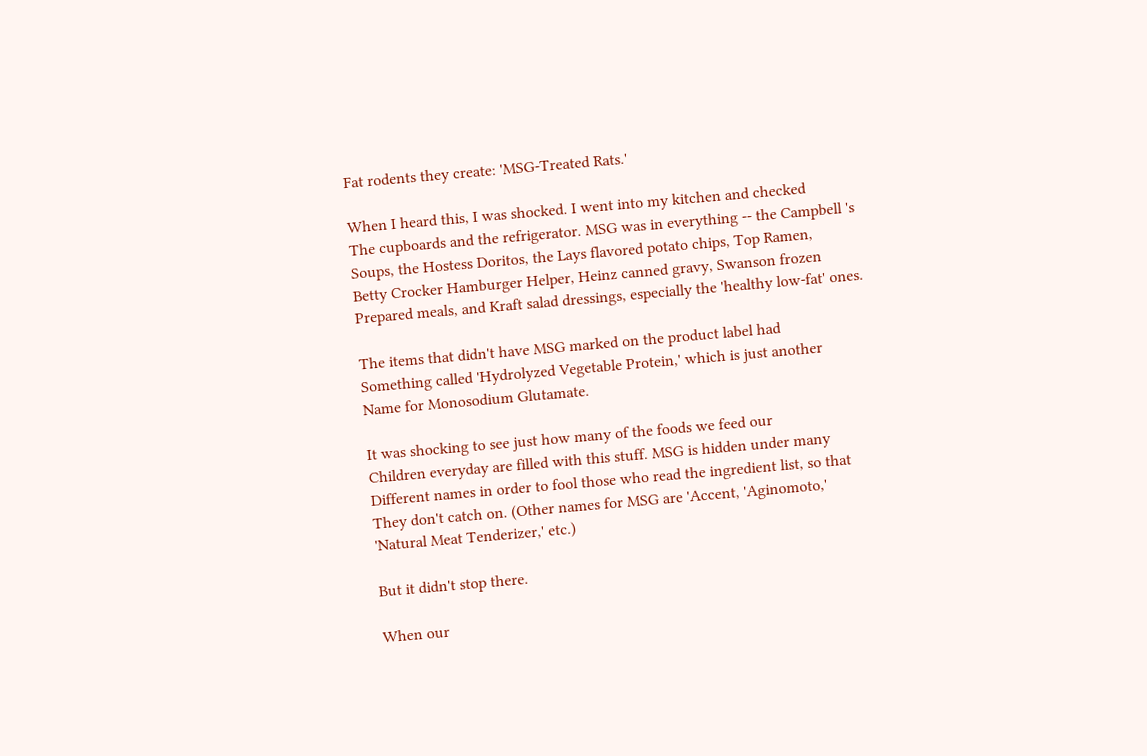Fat rodents they create: 'MSG-Treated Rats.'

When I heard this, I was shocked. I went into my kitchen and checked
The cupboards and the refrigerator. MSG was in everything -- the Campbell 's
Soups, the Hostess Doritos, the Lays flavored potato chips, Top Ramen,
Betty Crocker Hamburger Helper, Heinz canned gravy, Swanson frozen
Prepared meals, and Kraft salad dressings, especially the 'healthy low-fat' ones.

The items that didn't have MSG marked on the product label had
Something called 'Hydrolyzed Vegetable Protein,' which is just another
Name for Monosodium Glutamate.

It was shocking to see just how many of the foods we feed our
Children everyday are filled with this stuff. MSG is hidden under many
Different names in order to fool those who read the ingredient list, so that
They don't catch on. (Other names for MSG are 'Accent, 'Aginomoto,'
'Natural Meat Tenderizer,' etc.)

But it didn't stop there.

When our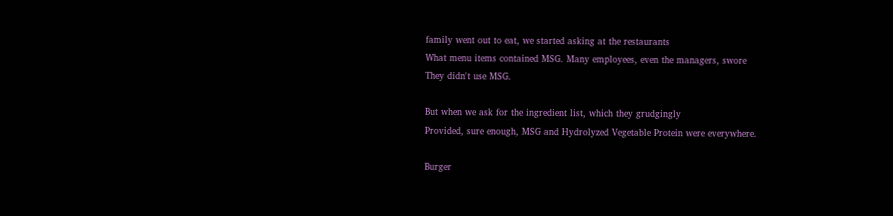family went out to eat, we started asking at the restaurants
What menu items contained MSG. Many employees, even the managers, swore
They didn't use MSG.

But when we ask for the ingredient list, which they grudgingly
Provided, sure enough, MSG and Hydrolyzed Vegetable Protein were everywhere.

Burger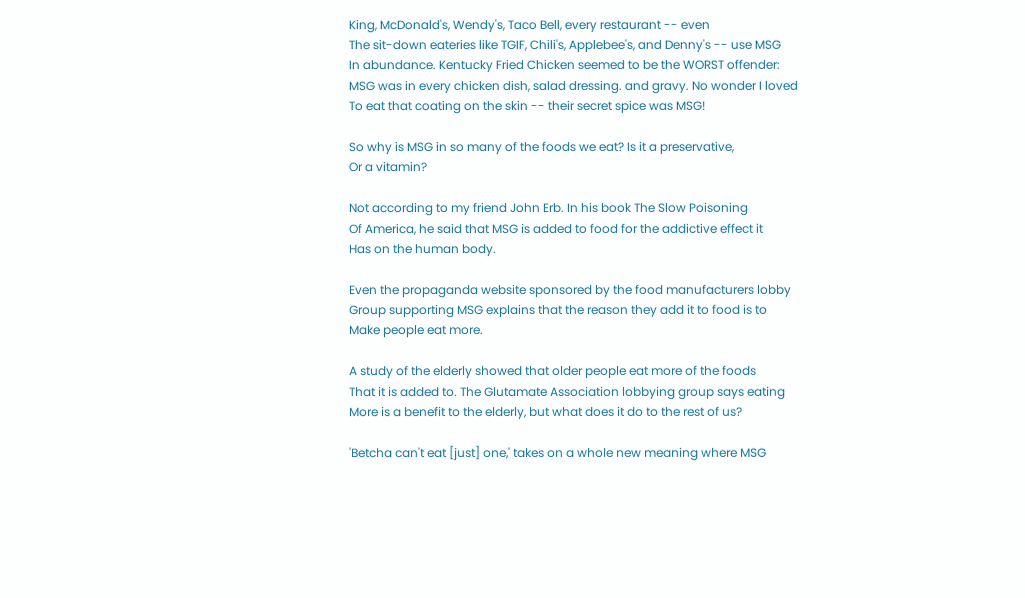King, McDonald's, Wendy's, Taco Bell, every restaurant -- even
The sit-down eateries like TGIF, Chili's, Applebee's, and Denny's -- use MSG
In abundance. Kentucky Fried Chicken seemed to be the WORST offender:
MSG was in every chicken dish, salad dressing. and gravy. No wonder I loved
To eat that coating on the skin -- their secret spice was MSG!

So why is MSG in so many of the foods we eat? Is it a preservative,
Or a vitamin?

Not according to my friend John Erb. In his book The Slow Poisoning
Of America, he said that MSG is added to food for the addictive effect it
Has on the human body.

Even the propaganda website sponsored by the food manufacturers lobby
Group supporting MSG explains that the reason they add it to food is to
Make people eat more.

A study of the elderly showed that older people eat more of the foods
That it is added to. The Glutamate Association lobbying group says eating
More is a benefit to the elderly, but what does it do to the rest of us?

'Betcha can't eat [just] one,' takes on a whole new meaning where MSG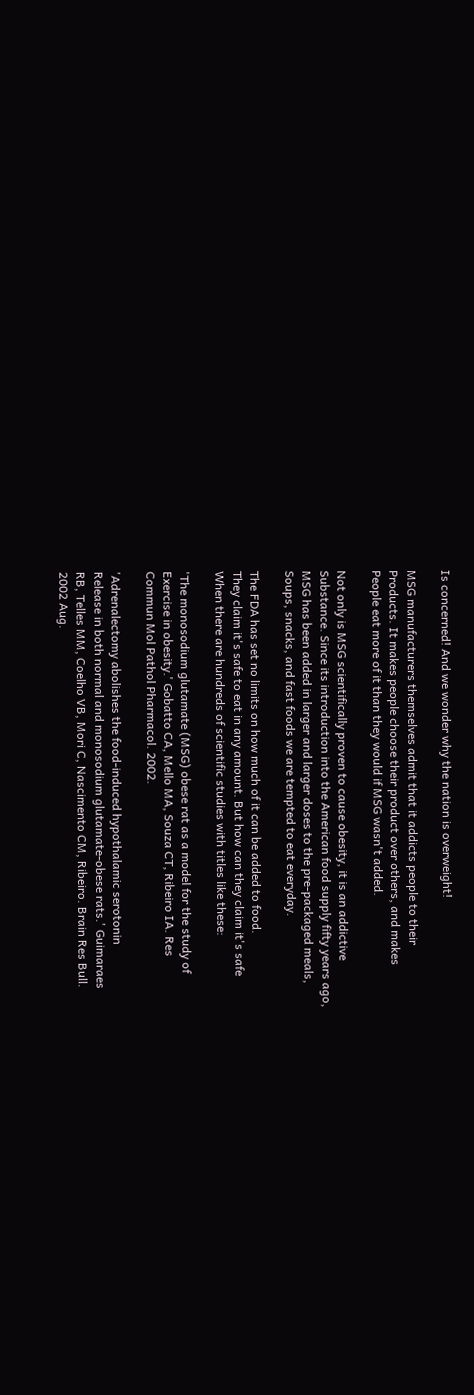Is concerned! And we wonder why the nation is overweight!

MSG manufacturers themselves admit that it addicts people to their
Products. It makes people choose their product over others, and makes
People eat more of it than they would if MSG wasn't added.

Not only is MSG scientifically proven to cause obesity, it is an addictive
Substance. Since its introduction into the American food supply fifty years ago,
MSG has been added in larger and larger doses to the pre-packaged meals,
Soups, snacks, and fast foods we are tempted to eat everyday.

The FDA has set no limits on how much of it can be added to food.
They claim it's safe to eat in any amount. But how can they claim it's safe
When there are hundreds of scientific studies with titles like these:

'The monosodium glutamate (MSG) obese rat as a model for the study of
Exercise in obesity.' Gobatto CA, Mello MA, Souza CT, Ribeiro IA. Res
Commun Mol Pathol Pharmacol. 2002.

'Adrenalectomy abolishes the food-induced hypothalamic serotonin
Release in both normal and monosodium glutamate-obese rats.' Guimaraes
RB, Telles MM, Coelho VB, Mori C, Nascimento CM, Ribeiro. Brain Res Bull.
2002 Aug.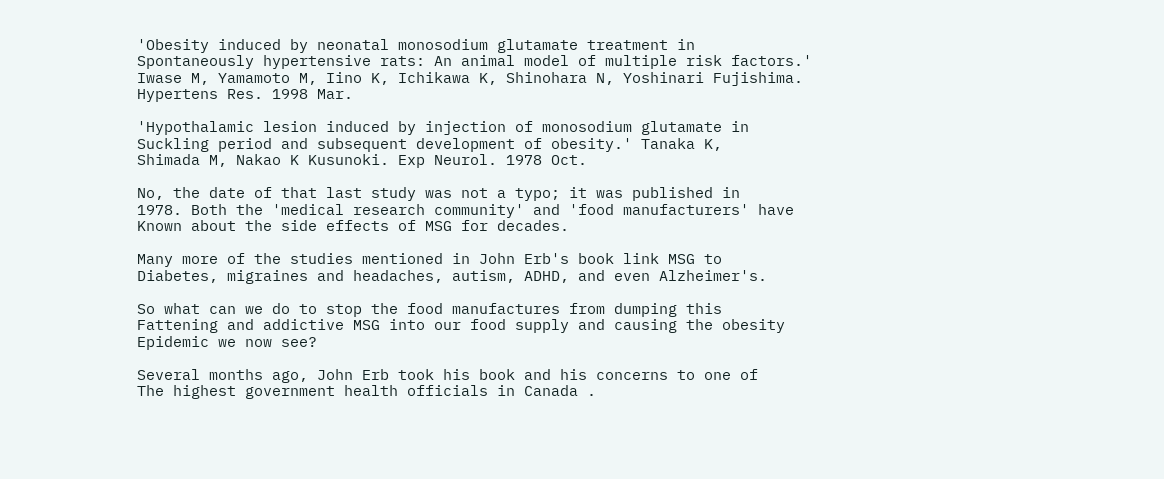'Obesity induced by neonatal monosodium glutamate treatment in
Spontaneously hypertensive rats: An animal model of multiple risk factors.'
Iwase M, Yamamoto M, Iino K, Ichikawa K, Shinohara N, Yoshinari Fujishima.
Hypertens Res. 1998 Mar.

'Hypothalamic lesion induced by injection of monosodium glutamate in
Suckling period and subsequent development of obesity.' Tanaka K,
Shimada M, Nakao K Kusunoki. Exp Neurol. 1978 Oct.

No, the date of that last study was not a typo; it was published in
1978. Both the 'medical research community' and 'food manufacturers' have
Known about the side effects of MSG for decades.

Many more of the studies mentioned in John Erb's book link MSG to
Diabetes, migraines and headaches, autism, ADHD, and even Alzheimer's.

So what can we do to stop the food manufactures from dumping this
Fattening and addictive MSG into our food supply and causing the obesity
Epidemic we now see?

Several months ago, John Erb took his book and his concerns to one of
The highest government health officials in Canada .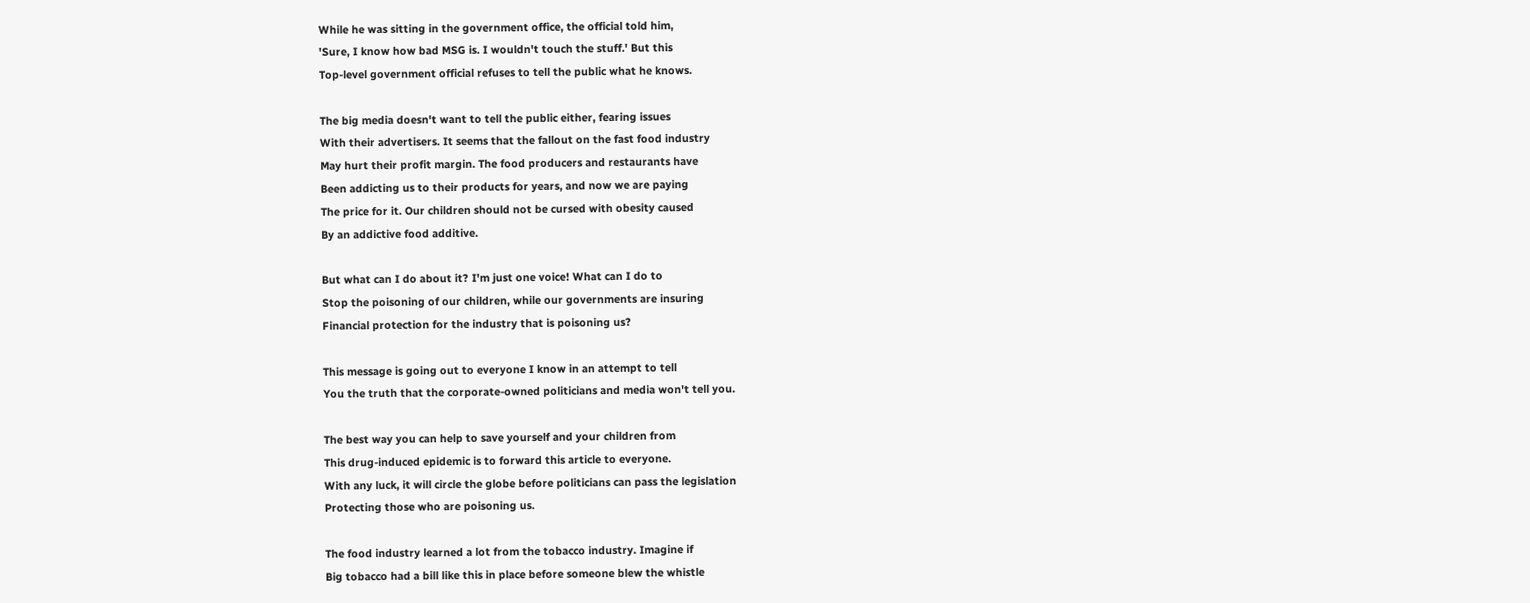While he was sitting in the government office, the official told him,
'Sure, I know how bad MSG is. I wouldn't touch the stuff.' But this
Top-level government official refuses to tell the public what he knows.

The big media doesn't want to tell the public either, fearing issues
With their advertisers. It seems that the fallout on the fast food industry
May hurt their profit margin. The food producers and restaurants have
Been addicting us to their products for years, and now we are paying
The price for it. Our children should not be cursed with obesity caused
By an addictive food additive.

But what can I do about it? I'm just one voice! What can I do to
Stop the poisoning of our children, while our governments are insuring
Financial protection for the industry that is poisoning us?

This message is going out to everyone I know in an attempt to tell
You the truth that the corporate-owned politicians and media won't tell you.

The best way you can help to save yourself and your children from
This drug-induced epidemic is to forward this article to everyone.
With any luck, it will circle the globe before politicians can pass the legislation
Protecting those who are poisoning us.

The food industry learned a lot from the tobacco industry. Imagine if
Big tobacco had a bill like this in place before someone blew the whistle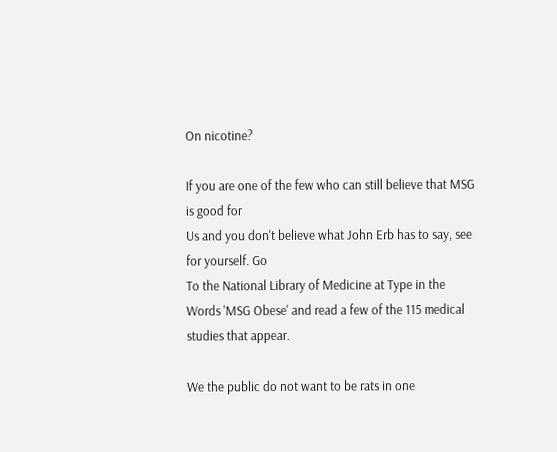On nicotine?

If you are one of the few who can still believe that MSG is good for
Us and you don't believe what John Erb has to say, see for yourself. Go
To the National Library of Medicine at Type in the
Words 'MSG Obese' and read a few of the 115 medical studies that appear.

We the public do not want to be rats in one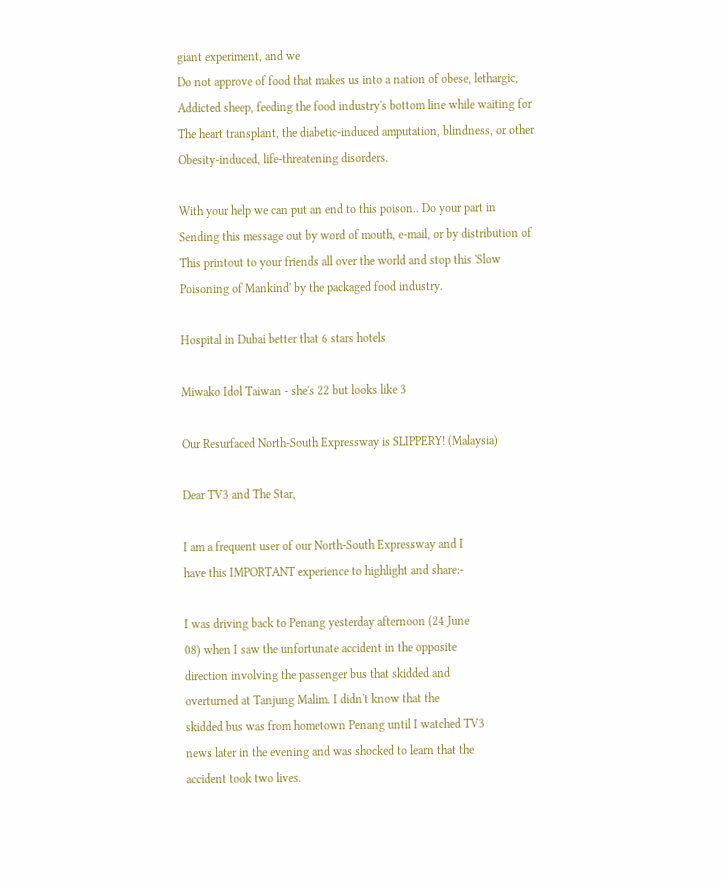giant experiment, and we
Do not approve of food that makes us into a nation of obese, lethargic,
Addicted sheep, feeding the food industry's bottom line while waiting for
The heart transplant, the diabetic-induced amputation, blindness, or other
Obesity-induced, life-threatening disorders.

With your help we can put an end to this poison.. Do your part in
Sending this message out by word of mouth, e-mail, or by distribution of
This printout to your friends all over the world and stop this 'Slow
Poisoning of Mankind' by the packaged food industry.

Hospital in Dubai better that 6 stars hotels

Miwako Idol Taiwan - she's 22 but looks like 3

Our Resurfaced North-South Expressway is SLIPPERY! (Malaysia)

Dear TV3 and The Star,

I am a frequent user of our North-South Expressway and I
have this IMPORTANT experience to highlight and share:-

I was driving back to Penang yesterday afternoon (24 June
08) when I saw the unfortunate accident in the opposite
direction involving the passenger bus that skidded and
overturned at Tanjung Malim. I didn't know that the
skidded bus was from hometown Penang until I watched TV3
news later in the evening and was shocked to learn that the
accident took two lives.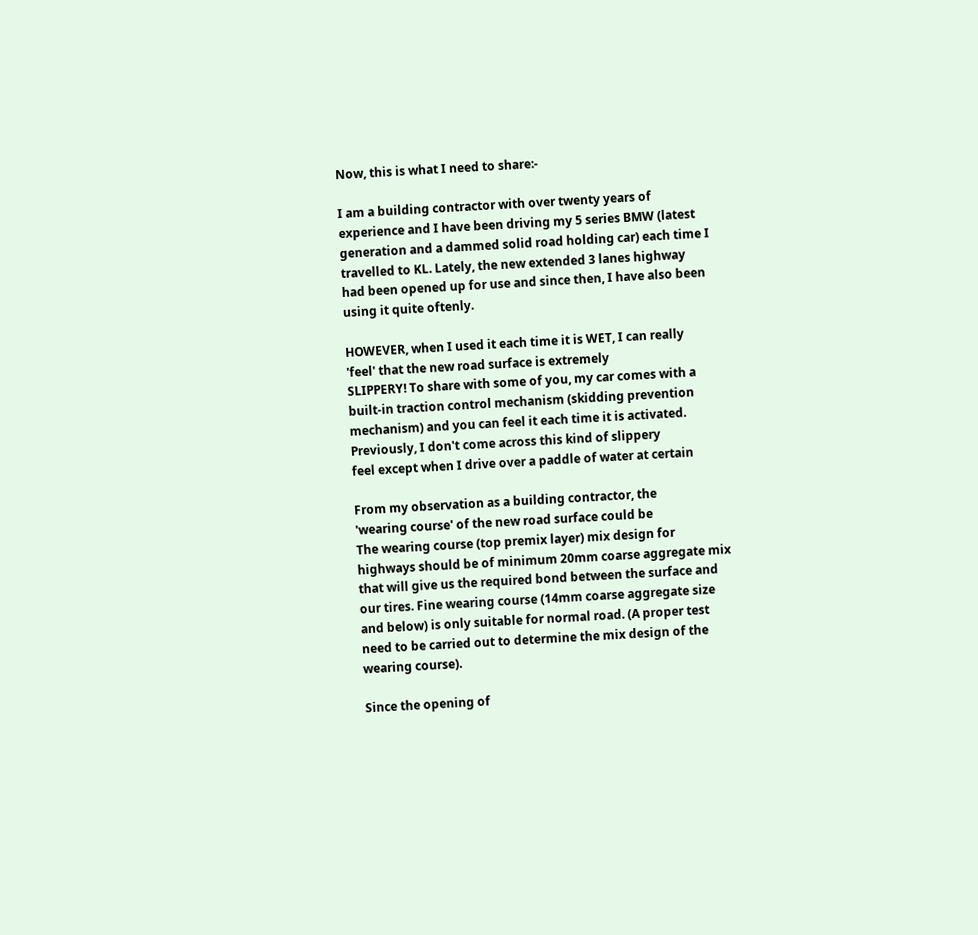Now, this is what I need to share:-

I am a building contractor with over twenty years of
experience and I have been driving my 5 series BMW (latest
generation and a dammed solid road holding car) each time I
travelled to KL. Lately, the new extended 3 lanes highway
had been opened up for use and since then, I have also been
using it quite oftenly.

HOWEVER, when I used it each time it is WET, I can really
'feel' that the new road surface is extremely
SLIPPERY! To share with some of you, my car comes with a
built-in traction control mechanism (skidding prevention
mechanism) and you can feel it each time it is activated.
Previously, I don't come across this kind of slippery
feel except when I drive over a paddle of water at certain

From my observation as a building contractor, the
'wearing course' of the new road surface could be
The wearing course (top premix layer) mix design for
highways should be of minimum 20mm coarse aggregate mix
that will give us the required bond between the surface and
our tires. Fine wearing course (14mm coarse aggregate size
and below) is only suitable for normal road. (A proper test
need to be carried out to determine the mix design of the
wearing course).

Since the opening of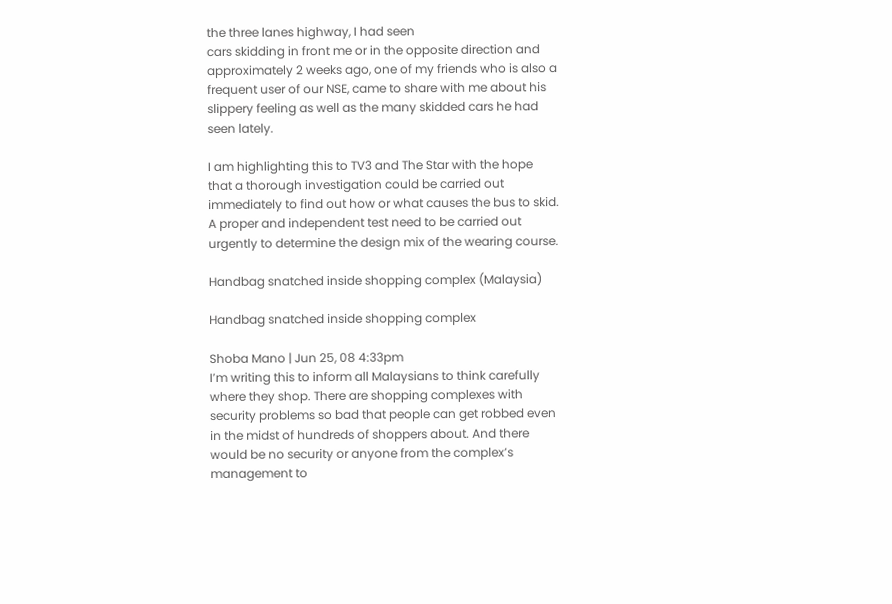the three lanes highway, I had seen
cars skidding in front me or in the opposite direction and
approximately 2 weeks ago, one of my friends who is also a
frequent user of our NSE, came to share with me about his
slippery feeling as well as the many skidded cars he had
seen lately.

I am highlighting this to TV3 and The Star with the hope
that a thorough investigation could be carried out
immediately to find out how or what causes the bus to skid.
A proper and independent test need to be carried out
urgently to determine the design mix of the wearing course.

Handbag snatched inside shopping complex (Malaysia)

Handbag snatched inside shopping complex

Shoba Mano | Jun 25, 08 4:33pm
I’m writing this to inform all Malaysians to think carefully where they shop. There are shopping complexes with security problems so bad that people can get robbed even in the midst of hundreds of shoppers about. And there would be no security or anyone from the complex’s management to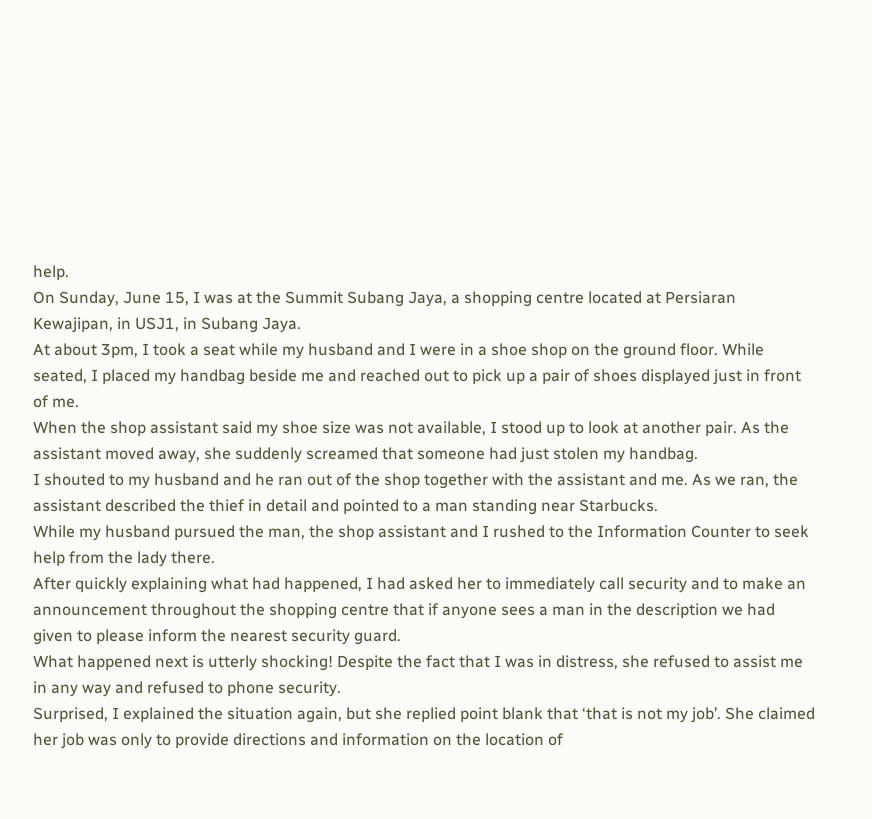help.
On Sunday, June 15, I was at the Summit Subang Jaya, a shopping centre located at Persiaran Kewajipan, in USJ1, in Subang Jaya.
At about 3pm, I took a seat while my husband and I were in a shoe shop on the ground floor. While seated, I placed my handbag beside me and reached out to pick up a pair of shoes displayed just in front of me.
When the shop assistant said my shoe size was not available, I stood up to look at another pair. As the assistant moved away, she suddenly screamed that someone had just stolen my handbag.
I shouted to my husband and he ran out of the shop together with the assistant and me. As we ran, the assistant described the thief in detail and pointed to a man standing near Starbucks.
While my husband pursued the man, the shop assistant and I rushed to the Information Counter to seek help from the lady there.
After quickly explaining what had happened, I had asked her to immediately call security and to make an announcement throughout the shopping centre that if anyone sees a man in the description we had given to please inform the nearest security guard.
What happened next is utterly shocking! Despite the fact that I was in distress, she refused to assist me in any way and refused to phone security.
Surprised, I explained the situation again, but she replied point blank that ‘that is not my job’. She claimed her job was only to provide directions and information on the location of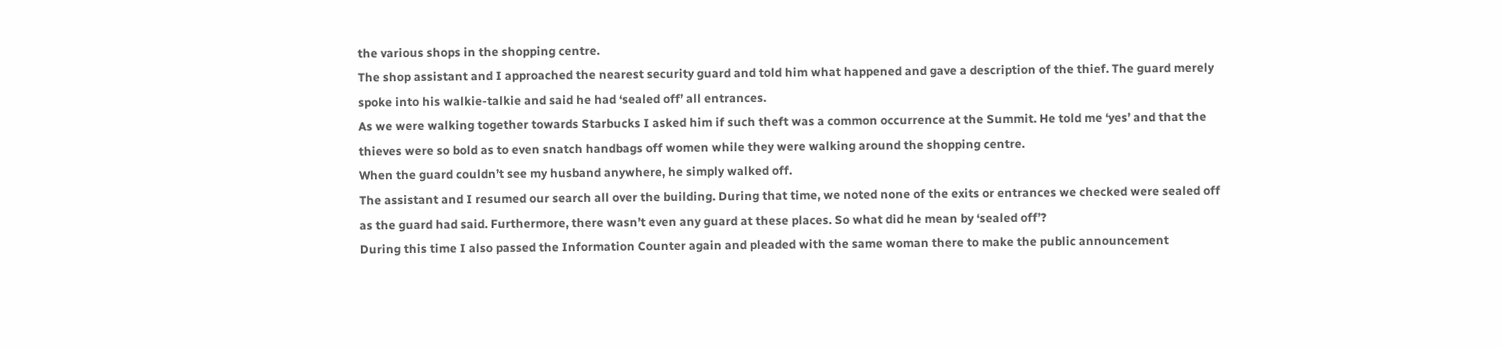the various shops in the shopping centre.
The shop assistant and I approached the nearest security guard and told him what happened and gave a description of the thief. The guard merely spoke into his walkie-talkie and said he had ‘sealed off’ all entrances.
As we were walking together towards Starbucks I asked him if such theft was a common occurrence at the Summit. He told me ‘yes’ and that the thieves were so bold as to even snatch handbags off women while they were walking around the shopping centre.
When the guard couldn’t see my husband anywhere, he simply walked off.
The assistant and I resumed our search all over the building. During that time, we noted none of the exits or entrances we checked were sealed off as the guard had said. Furthermore, there wasn’t even any guard at these places. So what did he mean by ‘sealed off’?
During this time I also passed the Information Counter again and pleaded with the same woman there to make the public announcement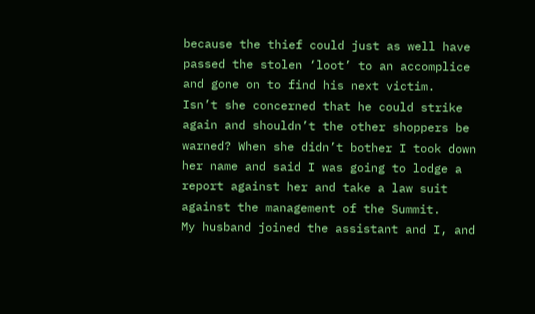because the thief could just as well have passed the stolen ‘loot’ to an accomplice and gone on to find his next victim.
Isn’t she concerned that he could strike again and shouldn’t the other shoppers be warned? When she didn’t bother I took down her name and said I was going to lodge a report against her and take a law suit against the management of the Summit.
My husband joined the assistant and I, and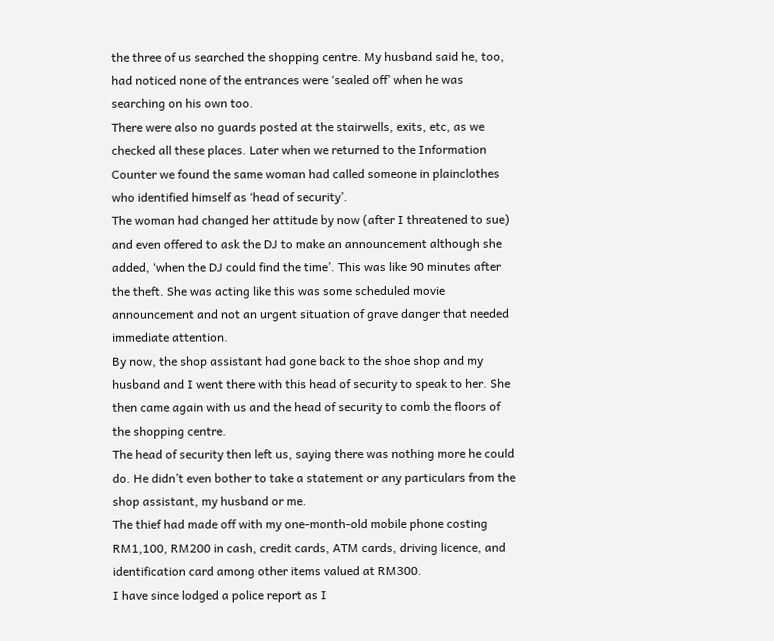the three of us searched the shopping centre. My husband said he, too, had noticed none of the entrances were ‘sealed off’ when he was searching on his own too.
There were also no guards posted at the stairwells, exits, etc, as we checked all these places. Later when we returned to the Information Counter we found the same woman had called someone in plainclothes who identified himself as ‘head of security’.
The woman had changed her attitude by now (after I threatened to sue) and even offered to ask the DJ to make an announcement although she added, ‘when the DJ could find the time’. This was like 90 minutes after the theft. She was acting like this was some scheduled movie announcement and not an urgent situation of grave danger that needed immediate attention.
By now, the shop assistant had gone back to the shoe shop and my husband and I went there with this head of security to speak to her. She then came again with us and the head of security to comb the floors of the shopping centre.
The head of security then left us, saying there was nothing more he could do. He didn’t even bother to take a statement or any particulars from the shop assistant, my husband or me.
The thief had made off with my one-month-old mobile phone costing RM1,100, RM200 in cash, credit cards, ATM cards, driving licence, and identification card among other items valued at RM300.
I have since lodged a police report as I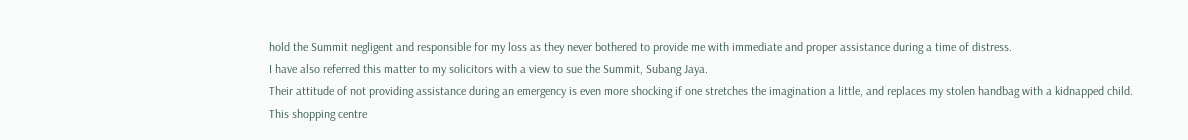hold the Summit negligent and responsible for my loss as they never bothered to provide me with immediate and proper assistance during a time of distress.
I have also referred this matter to my solicitors with a view to sue the Summit, Subang Jaya.
Their attitude of not providing assistance during an emergency is even more shocking if one stretches the imagination a little, and replaces my stolen handbag with a kidnapped child.
This shopping centre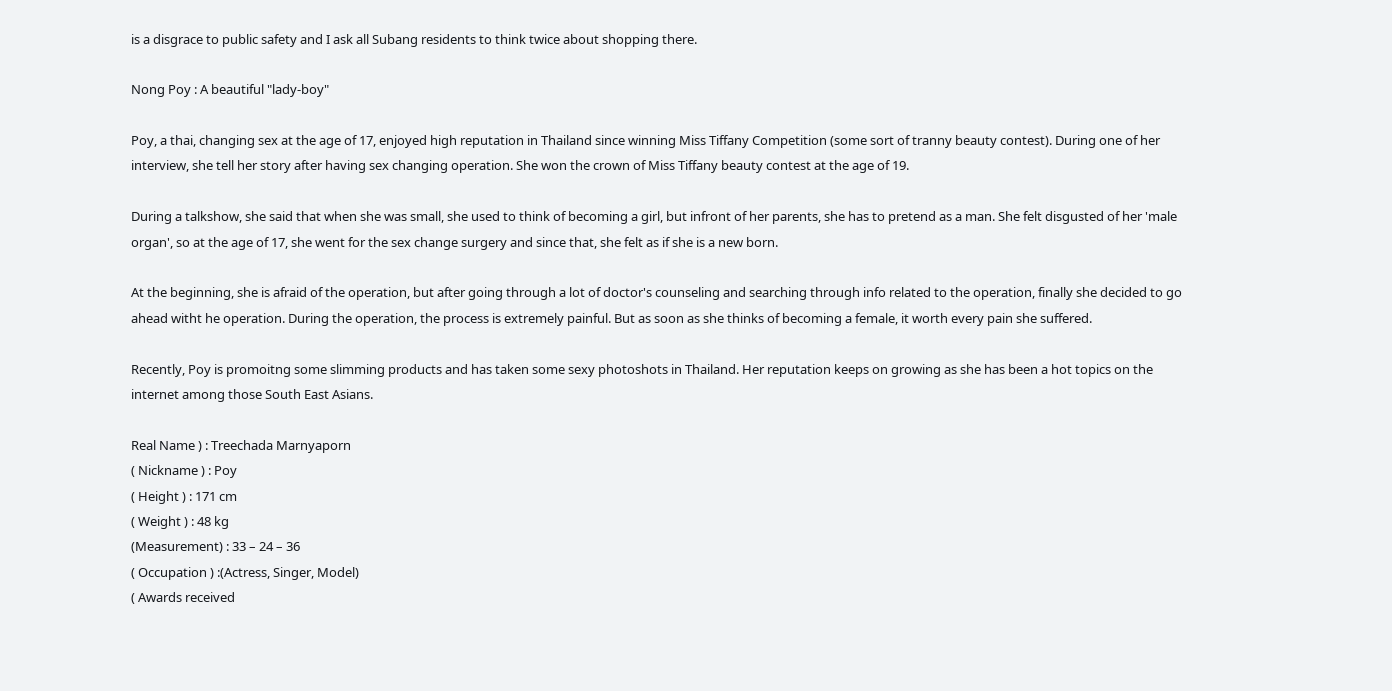is a disgrace to public safety and I ask all Subang residents to think twice about shopping there.

Nong Poy : A beautiful "lady-boy"

Poy, a thai, changing sex at the age of 17, enjoyed high reputation in Thailand since winning Miss Tiffany Competition (some sort of tranny beauty contest). During one of her interview, she tell her story after having sex changing operation. She won the crown of Miss Tiffany beauty contest at the age of 19.

During a talkshow, she said that when she was small, she used to think of becoming a girl, but infront of her parents, she has to pretend as a man. She felt disgusted of her 'male organ', so at the age of 17, she went for the sex change surgery and since that, she felt as if she is a new born.

At the beginning, she is afraid of the operation, but after going through a lot of doctor's counseling and searching through info related to the operation, finally she decided to go ahead witht he operation. During the operation, the process is extremely painful. But as soon as she thinks of becoming a female, it worth every pain she suffered.

Recently, Poy is promoitng some slimming products and has taken some sexy photoshots in Thailand. Her reputation keeps on growing as she has been a hot topics on the internet among those South East Asians.

Real Name ) : Treechada Marnyaporn
( Nickname ) : Poy
( Height ) : 171 cm
( Weight ) : 48 kg
(Measurement) : 33 – 24 – 36
( Occupation ) :(Actress, Singer, Model)
( Awards received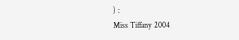) :
Miss Tiffany 2004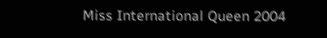Miss International Queen 2004